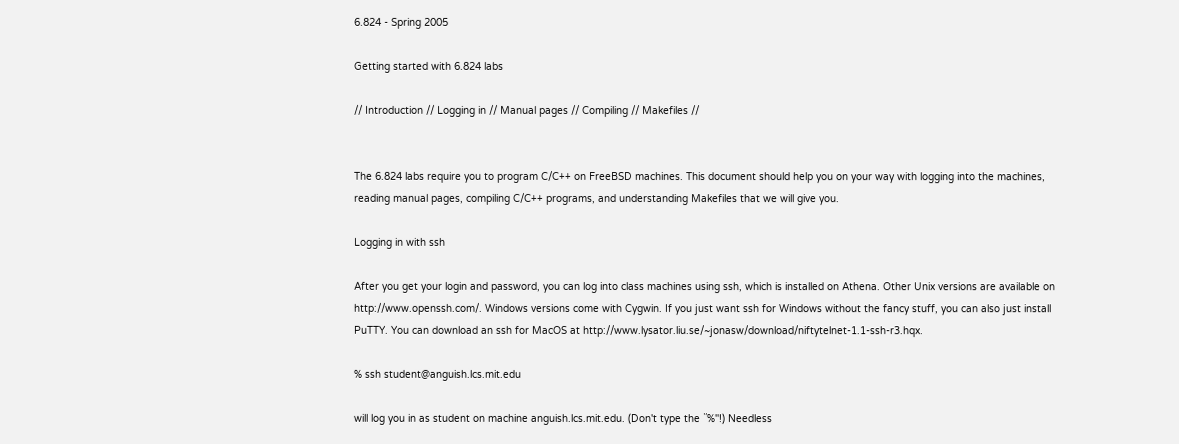6.824 - Spring 2005

Getting started with 6.824 labs

// Introduction // Logging in // Manual pages // Compiling // Makefiles //


The 6.824 labs require you to program C/C++ on FreeBSD machines. This document should help you on your way with logging into the machines, reading manual pages, compiling C/C++ programs, and understanding Makefiles that we will give you.

Logging in with ssh

After you get your login and password, you can log into class machines using ssh, which is installed on Athena. Other Unix versions are available on http://www.openssh.com/. Windows versions come with Cygwin. If you just want ssh for Windows without the fancy stuff, you can also just install PuTTY. You can download an ssh for MacOS at http://www.lysator.liu.se/~jonasw/download/niftytelnet-1.1-ssh-r3.hqx.

% ssh student@anguish.lcs.mit.edu

will log you in as student on machine anguish.lcs.mit.edu. (Don't type the ``%''!) Needless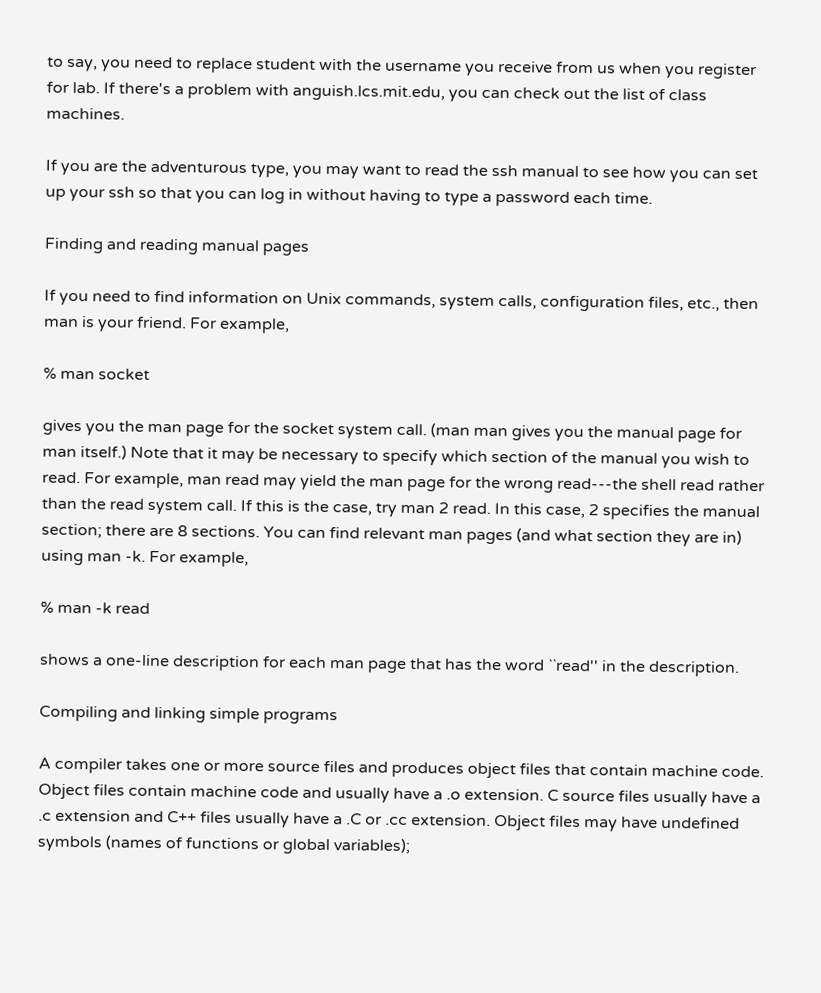to say, you need to replace student with the username you receive from us when you register for lab. If there's a problem with anguish.lcs.mit.edu, you can check out the list of class machines.

If you are the adventurous type, you may want to read the ssh manual to see how you can set up your ssh so that you can log in without having to type a password each time.

Finding and reading manual pages

If you need to find information on Unix commands, system calls, configuration files, etc., then man is your friend. For example,

% man socket

gives you the man page for the socket system call. (man man gives you the manual page for man itself.) Note that it may be necessary to specify which section of the manual you wish to read. For example, man read may yield the man page for the wrong read---the shell read rather than the read system call. If this is the case, try man 2 read. In this case, 2 specifies the manual section; there are 8 sections. You can find relevant man pages (and what section they are in) using man -k. For example,

% man -k read

shows a one-line description for each man page that has the word ``read'' in the description.

Compiling and linking simple programs

A compiler takes one or more source files and produces object files that contain machine code. Object files contain machine code and usually have a .o extension. C source files usually have a .c extension and C++ files usually have a .C or .cc extension. Object files may have undefined symbols (names of functions or global variables);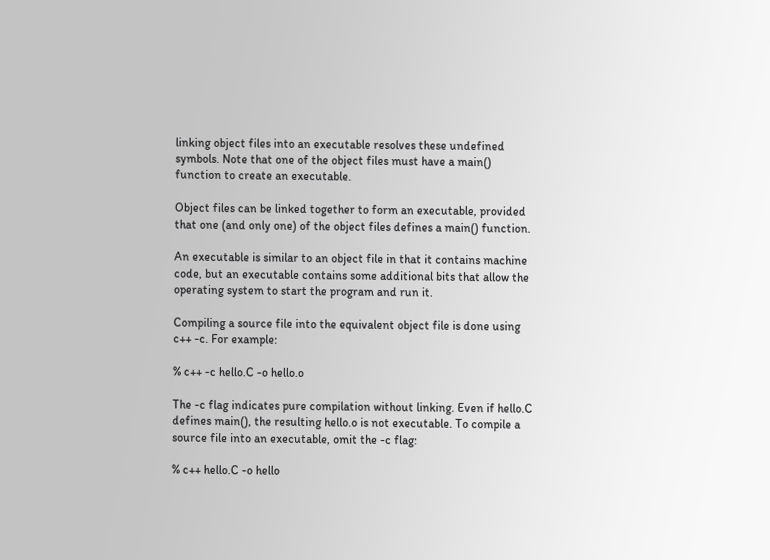linking object files into an executable resolves these undefined symbols. Note that one of the object files must have a main() function to create an executable.

Object files can be linked together to form an executable, provided that one (and only one) of the object files defines a main() function.

An executable is similar to an object file in that it contains machine code, but an executable contains some additional bits that allow the operating system to start the program and run it.

Compiling a source file into the equivalent object file is done using c++ -c. For example:

% c++ -c hello.C -o hello.o

The -c flag indicates pure compilation without linking. Even if hello.C defines main(), the resulting hello.o is not executable. To compile a source file into an executable, omit the -c flag:

% c++ hello.C -o hello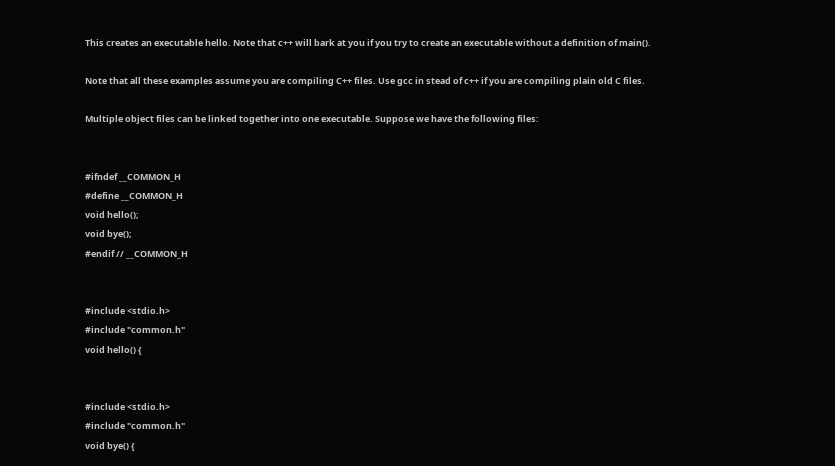This creates an executable hello. Note that c++ will bark at you if you try to create an executable without a definition of main().

Note that all these examples assume you are compiling C++ files. Use gcc in stead of c++ if you are compiling plain old C files.

Multiple object files can be linked together into one executable. Suppose we have the following files:


#ifndef __COMMON_H
#define __COMMON_H
void hello();
void bye();
#endif // __COMMON_H


#include <stdio.h>
#include "common.h"
void hello() {


#include <stdio.h>
#include "common.h"
void bye() {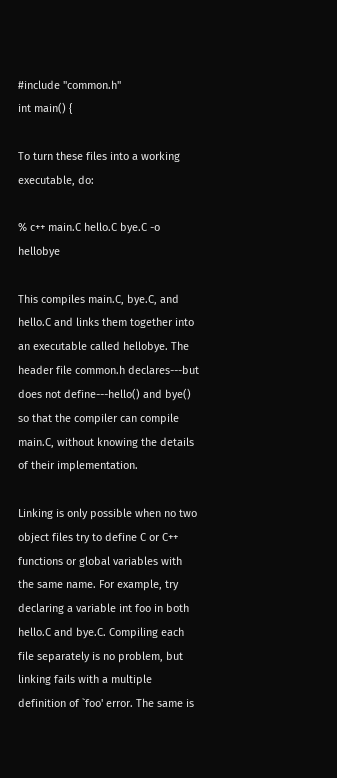#include "common.h"
int main() {

To turn these files into a working executable, do:

% c++ main.C hello.C bye.C -o hellobye

This compiles main.C, bye.C, and hello.C and links them together into an executable called hellobye. The header file common.h declares---but does not define---hello() and bye() so that the compiler can compile main.C, without knowing the details of their implementation.

Linking is only possible when no two object files try to define C or C++ functions or global variables with the same name. For example, try declaring a variable int foo in both hello.C and bye.C. Compiling each file separately is no problem, but linking fails with a multiple definition of `foo' error. The same is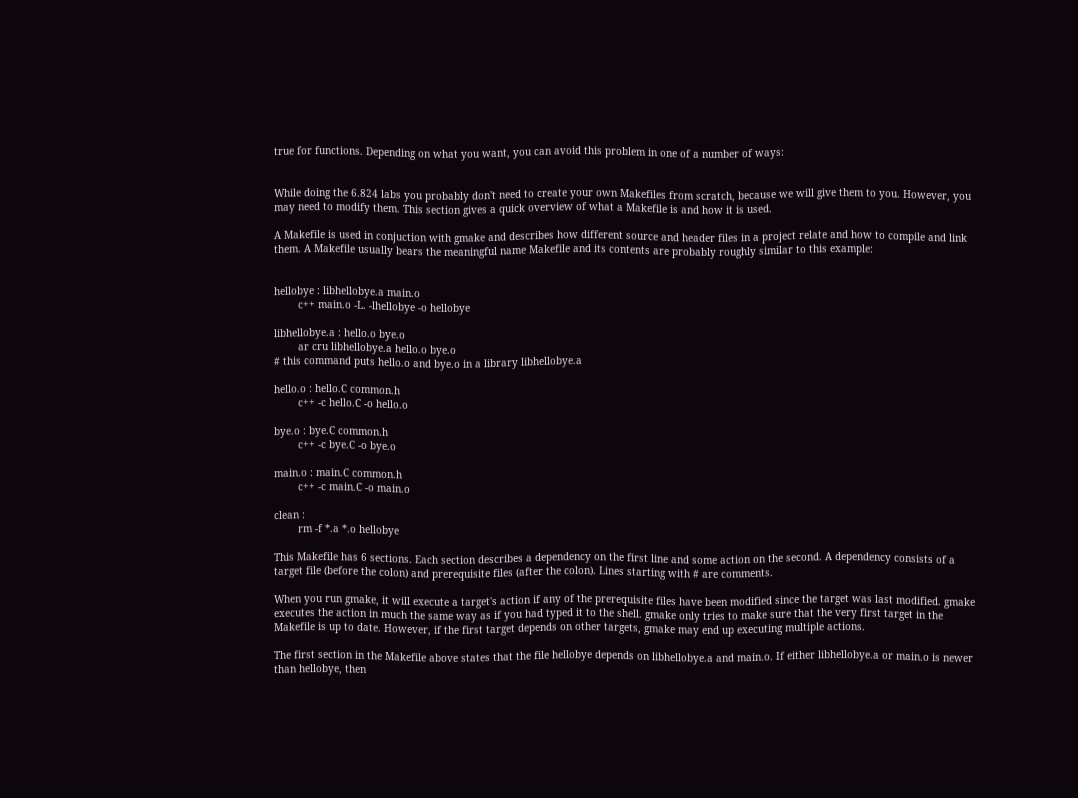true for functions. Depending on what you want, you can avoid this problem in one of a number of ways:


While doing the 6.824 labs you probably don't need to create your own Makefiles from scratch, because we will give them to you. However, you may need to modify them. This section gives a quick overview of what a Makefile is and how it is used.

A Makefile is used in conjuction with gmake and describes how different source and header files in a project relate and how to compile and link them. A Makefile usually bears the meaningful name Makefile and its contents are probably roughly similar to this example:


hellobye : libhellobye.a main.o
        c++ main.o -L. -lhellobye -o hellobye

libhellobye.a : hello.o bye.o
        ar cru libhellobye.a hello.o bye.o
# this command puts hello.o and bye.o in a library libhellobye.a

hello.o : hello.C common.h
        c++ -c hello.C -o hello.o

bye.o : bye.C common.h
        c++ -c bye.C -o bye.o

main.o : main.C common.h
        c++ -c main.C -o main.o

clean :
        rm -f *.a *.o hellobye

This Makefile has 6 sections. Each section describes a dependency on the first line and some action on the second. A dependency consists of a target file (before the colon) and prerequisite files (after the colon). Lines starting with # are comments.

When you run gmake, it will execute a target's action if any of the prerequisite files have been modified since the target was last modified. gmake executes the action in much the same way as if you had typed it to the shell. gmake only tries to make sure that the very first target in the Makefile is up to date. However, if the first target depends on other targets, gmake may end up executing multiple actions.

The first section in the Makefile above states that the file hellobye depends on libhellobye.a and main.o. If either libhellobye.a or main.o is newer than hellobye, then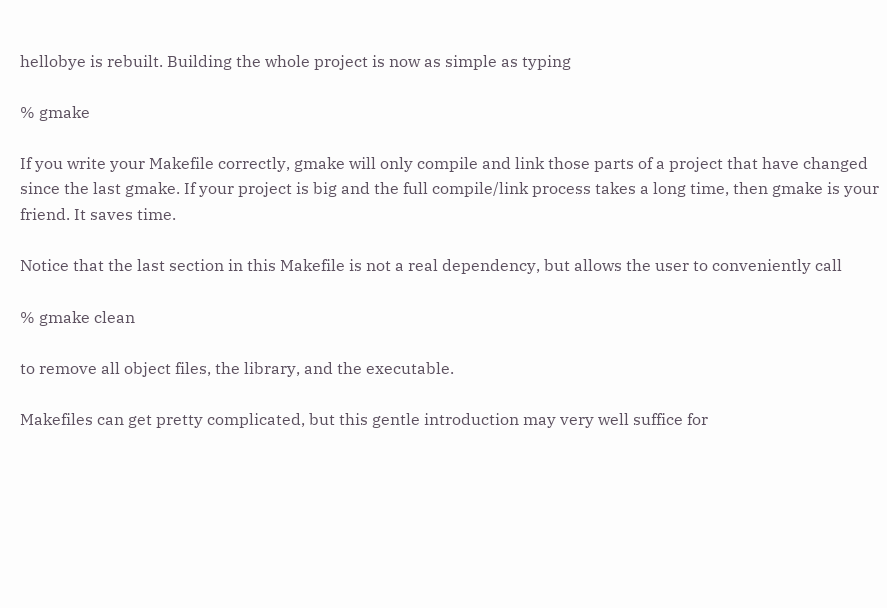hellobye is rebuilt. Building the whole project is now as simple as typing

% gmake

If you write your Makefile correctly, gmake will only compile and link those parts of a project that have changed since the last gmake. If your project is big and the full compile/link process takes a long time, then gmake is your friend. It saves time.

Notice that the last section in this Makefile is not a real dependency, but allows the user to conveniently call

% gmake clean

to remove all object files, the library, and the executable.

Makefiles can get pretty complicated, but this gentle introduction may very well suffice for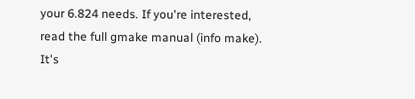your 6.824 needs. If you're interested, read the full gmake manual (info make). It's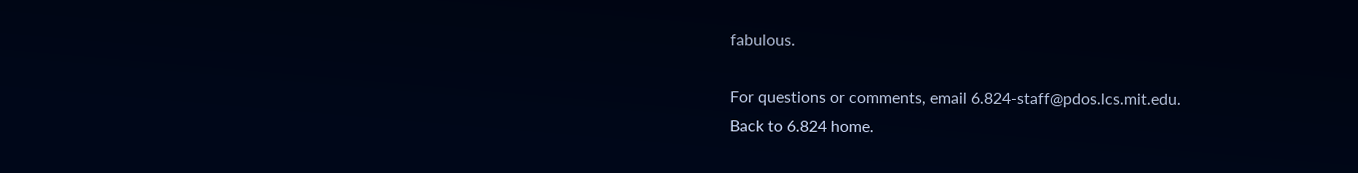fabulous.

For questions or comments, email 6.824-staff@pdos.lcs.mit.edu.
Back to 6.824 home.